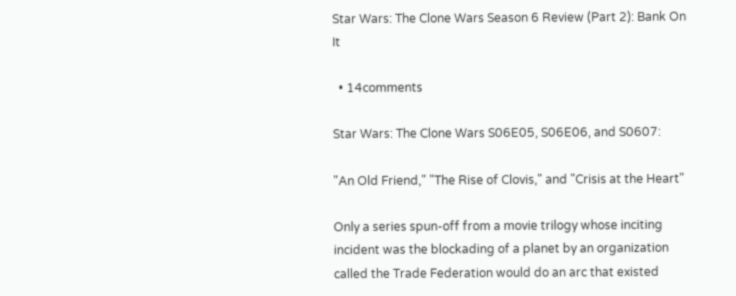Star Wars: The Clone Wars Season 6 Review (Part 2): Bank On It

  • 14comments

Star Wars: The Clone Wars S06E05, S06E06, and S0607:

"An Old Friend," "The Rise of Clovis," and "Crisis at the Heart"

Only a series spun-off from a movie trilogy whose inciting incident was the blockading of a planet by an organization called the Trade Federation would do an arc that existed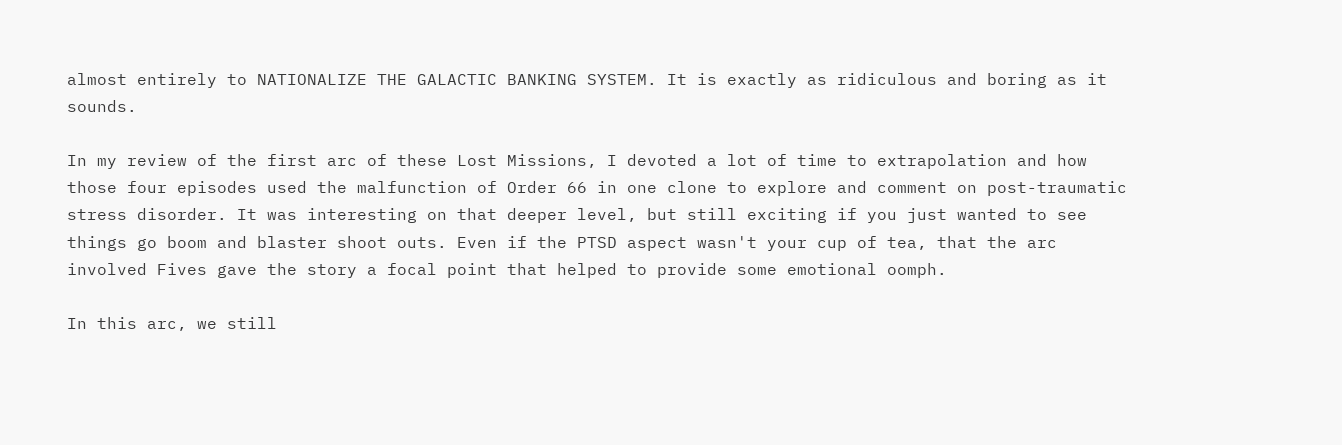almost entirely to NATIONALIZE THE GALACTIC BANKING SYSTEM. It is exactly as ridiculous and boring as it sounds.

In my review of the first arc of these Lost Missions, I devoted a lot of time to extrapolation and how those four episodes used the malfunction of Order 66 in one clone to explore and comment on post-traumatic stress disorder. It was interesting on that deeper level, but still exciting if you just wanted to see things go boom and blaster shoot outs. Even if the PTSD aspect wasn't your cup of tea, that the arc involved Fives gave the story a focal point that helped to provide some emotional oomph.

In this arc, we still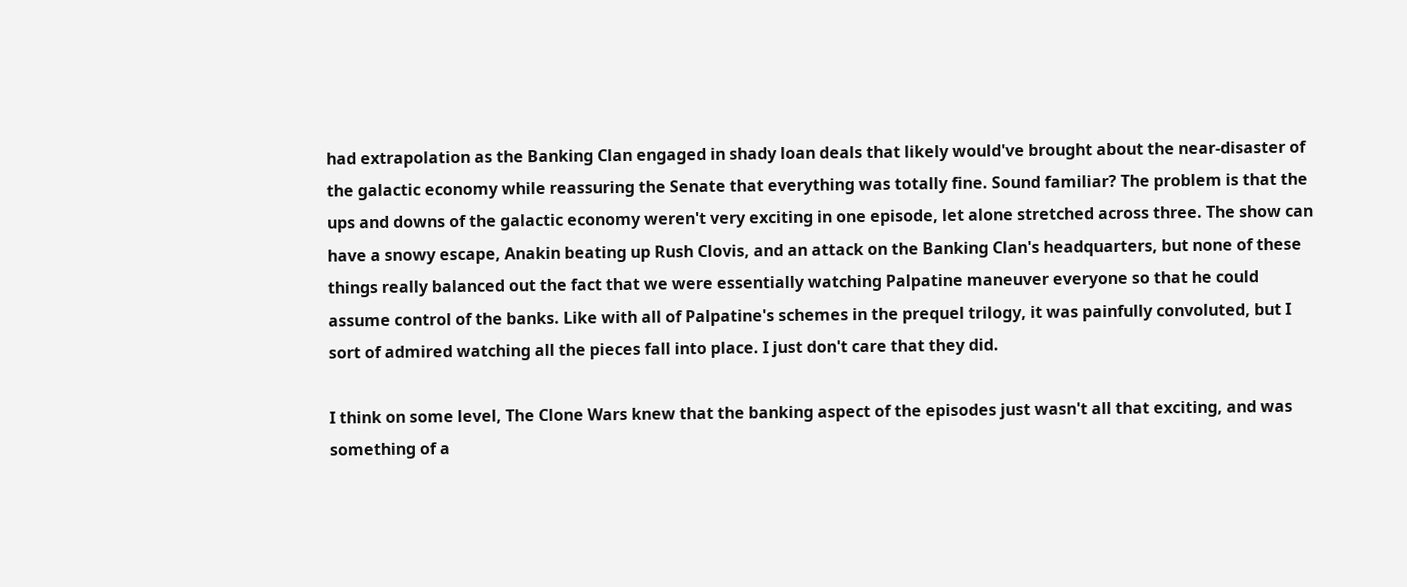had extrapolation as the Banking Clan engaged in shady loan deals that likely would've brought about the near-disaster of the galactic economy while reassuring the Senate that everything was totally fine. Sound familiar? The problem is that the ups and downs of the galactic economy weren't very exciting in one episode, let alone stretched across three. The show can have a snowy escape, Anakin beating up Rush Clovis, and an attack on the Banking Clan's headquarters, but none of these things really balanced out the fact that we were essentially watching Palpatine maneuver everyone so that he could assume control of the banks. Like with all of Palpatine's schemes in the prequel trilogy, it was painfully convoluted, but I sort of admired watching all the pieces fall into place. I just don't care that they did.

I think on some level, The Clone Wars knew that the banking aspect of the episodes just wasn't all that exciting, and was something of a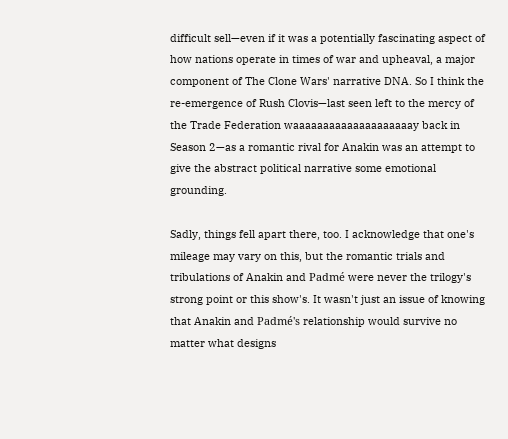difficult sell—even if it was a potentially fascinating aspect of how nations operate in times of war and upheaval, a major component of The Clone Wars' narrative DNA. So I think the re-emergence of Rush Clovis—last seen left to the mercy of the Trade Federation waaaaaaaaaaaaaaaaaaaay back in Season 2—as a romantic rival for Anakin was an attempt to give the abstract political narrative some emotional grounding.

Sadly, things fell apart there, too. I acknowledge that one's mileage may vary on this, but the romantic trials and tribulations of Anakin and Padmé were never the trilogy's strong point or this show's. It wasn't just an issue of knowing that Anakin and Padmé's relationship would survive no matter what designs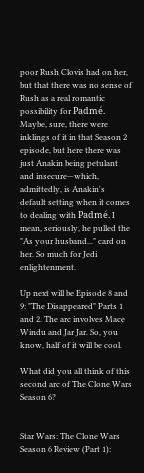poor Rush Clovis had on her, but that there was no sense of Rush as a real romantic possibility for Padmé. Maybe, sure, there were inklings of it in that Season 2 episode, but here there was just Anakin being petulant and insecure—which, admittedly, is Anakin's default setting when it comes to dealing with Padmé. I mean, seriously, he pulled the "As your husband..." card on her. So much for Jedi enlightenment.

Up next will be Episode 8 and 9: "The Disappeared" Parts 1 and 2. The arc involves Mace Windu and Jar Jar. So, you know, half of it will be cool.

What did you all think of this second arc of The Clone Wars Season 6?


Star Wars: The Clone Wars Season 6 Review (Part 1):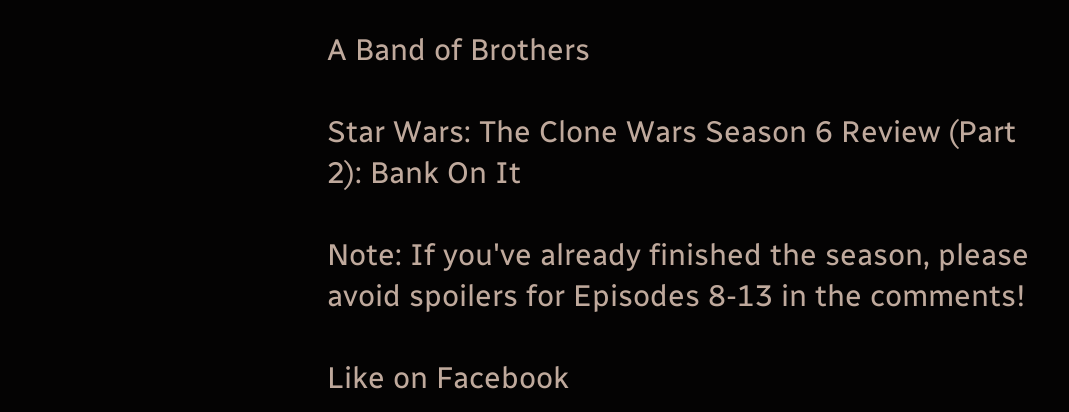A Band of Brothers

Star Wars: The Clone Wars Season 6 Review (Part 2): Bank On It

Note: If you've already finished the season, please avoid spoilers for Episodes 8-13 in the comments!

Like on Facebook